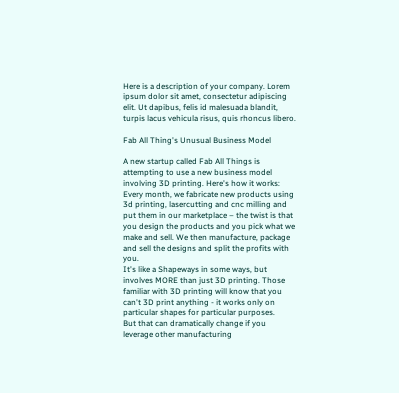Here is a description of your company. Lorem ipsum dolor sit amet, consectetur adipiscing elit. Ut dapibus, felis id malesuada blandit, turpis lacus vehicula risus, quis rhoncus libero.

Fab All Thing's Unusual Business Model

A new startup called Fab All Things is attempting to use a new business model involving 3D printing. Here's how it works:
Every month, we fabricate new products using 3d printing, lasercutting and cnc milling and put them in our marketplace – the twist is that you design the products and you pick what we make and sell. We then manufacture, package and sell the designs and split the profits with you.
It's like a Shapeways in some ways, but involves MORE than just 3D printing. Those familiar with 3D printing will know that you can't 3D print anything - it works only on particular shapes for particular purposes.
But that can dramatically change if you leverage other manufacturing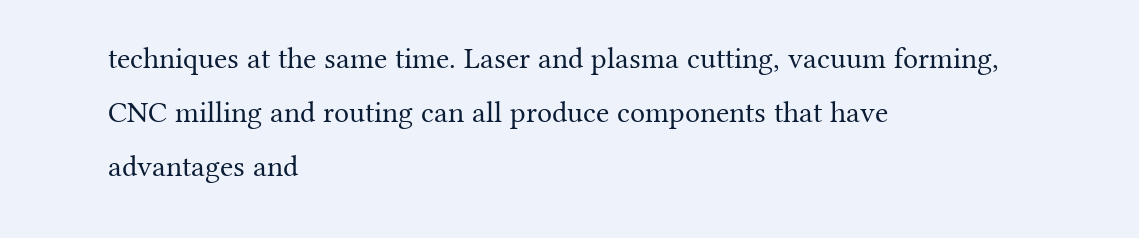techniques at the same time. Laser and plasma cutting, vacuum forming, CNC milling and routing can all produce components that have advantages and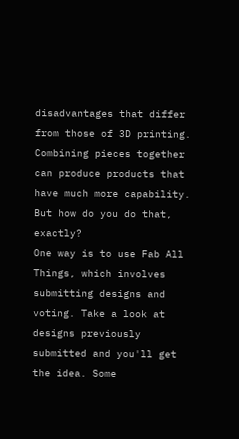disadvantages that differ from those of 3D printing. Combining pieces together can produce products that have much more capability.
But how do you do that, exactly?
One way is to use Fab All Things, which involves submitting designs and voting. Take a look at designs previously submitted and you'll get the idea. Some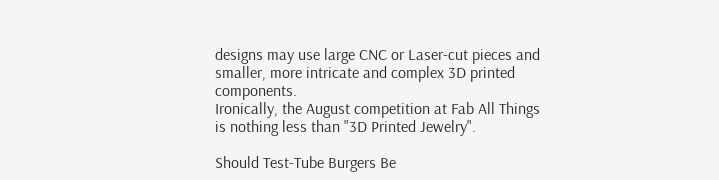designs may use large CNC or Laser-cut pieces and smaller, more intricate and complex 3D printed components.
Ironically, the August competition at Fab All Things is nothing less than "3D Printed Jewelry".

Should Test-Tube Burgers Be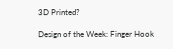3D Printed?

Design of the Week: Finger Hook